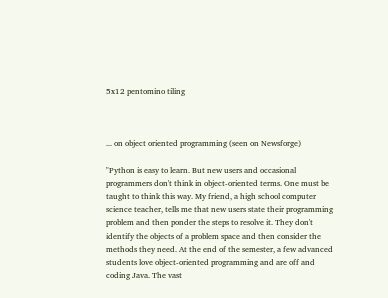5x12 pentomino tiling



... on object oriented programming (seen on Newsforge)

"Python is easy to learn. But new users and occasional programmers don't think in object-oriented terms. One must be taught to think this way. My friend, a high school computer science teacher, tells me that new users state their programming problem and then ponder the steps to resolve it. They don't identify the objects of a problem space and then consider the methods they need. At the end of the semester, a few advanced students love object-oriented programming and are off and coding Java. The vast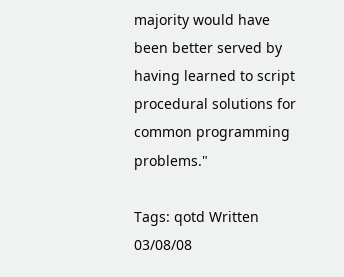majority would have been better served by having learned to script procedural solutions for common programming problems."

Tags: qotd Written 03/08/08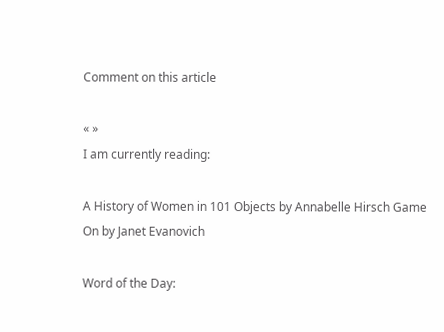Comment on this article

« »
I am currently reading:

A History of Women in 101 Objects by Annabelle Hirsch Game On by Janet Evanovich

Word of the Day: